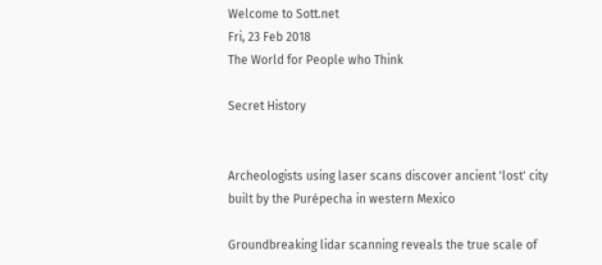Welcome to Sott.net
Fri, 23 Feb 2018
The World for People who Think

Secret History


Archeologists using laser scans discover ancient 'lost' city built by the Purépecha in western Mexico

Groundbreaking lidar scanning reveals the true scale of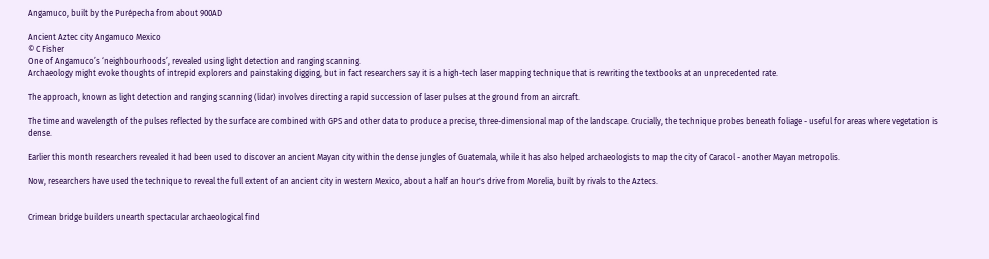Angamuco, built by the Purépecha from about 900AD

Ancient Aztec city Angamuco Mexico
© C Fisher
One of Angamuco’s ‘neighbourhoods’, revealed using light detection and ranging scanning.
Archaeology might evoke thoughts of intrepid explorers and painstaking digging, but in fact researchers say it is a high-tech laser mapping technique that is rewriting the textbooks at an unprecedented rate.

The approach, known as light detection and ranging scanning (lidar) involves directing a rapid succession of laser pulses at the ground from an aircraft.

The time and wavelength of the pulses reflected by the surface are combined with GPS and other data to produce a precise, three-dimensional map of the landscape. Crucially, the technique probes beneath foliage - useful for areas where vegetation is dense.

Earlier this month researchers revealed it had been used to discover an ancient Mayan city within the dense jungles of Guatemala, while it has also helped archaeologists to map the city of Caracol - another Mayan metropolis.

Now, researchers have used the technique to reveal the full extent of an ancient city in western Mexico, about a half an hour's drive from Morelia, built by rivals to the Aztecs.


Crimean bridge builders unearth spectacular archaeological find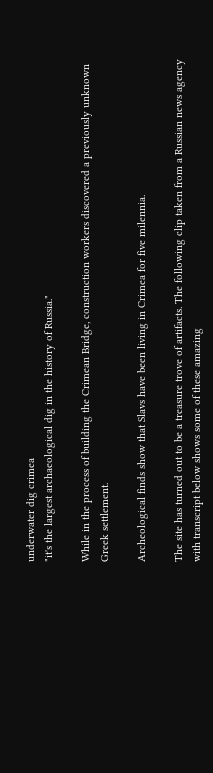underwater dig crimea
"it's the largest archaeological dig in the history of Russia."

While in the process of building the Crimean Bridge, construction workers discovered a previously unknown Greek settlement.

Archeological finds show that Slavs have been living in Crimea for five milennia.

The site has turned out to be a treasure trove of artifacts. The following clip taken from a Russian news agency with transcript below shows some of these amazing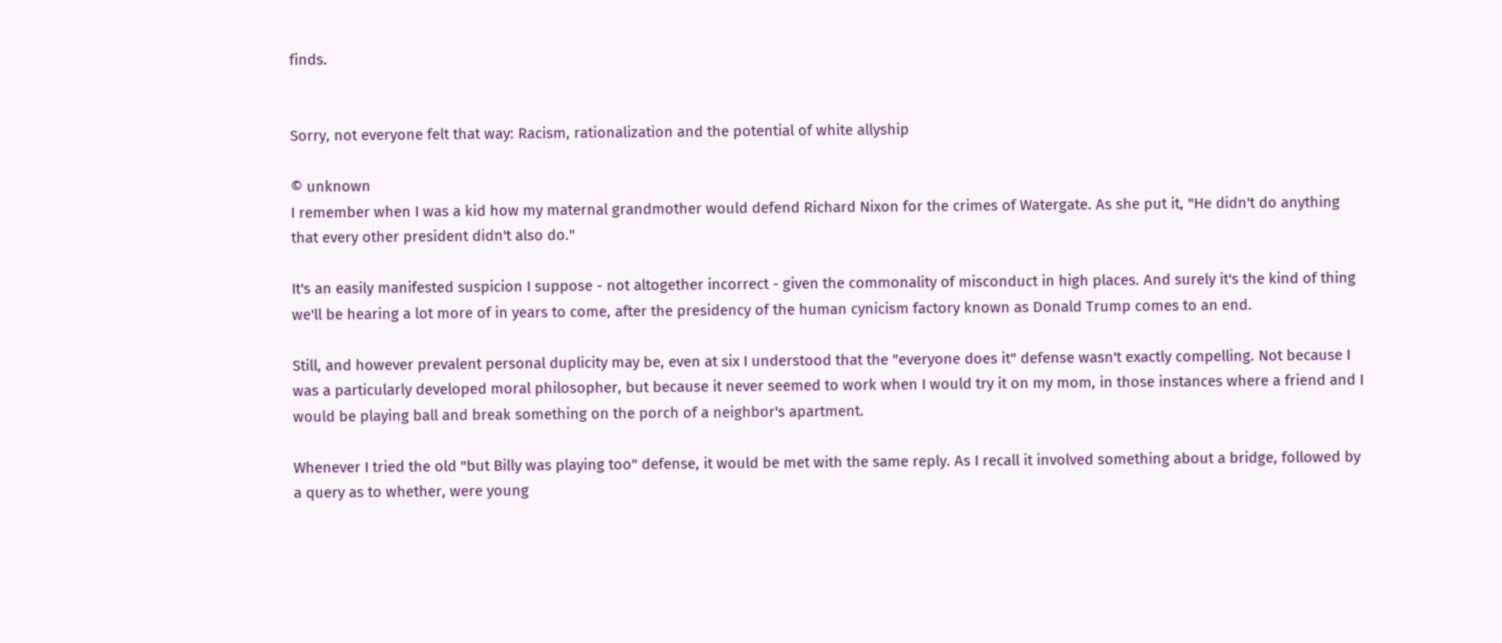finds.


Sorry, not everyone felt that way: Racism, rationalization and the potential of white allyship

© unknown
I remember when I was a kid how my maternal grandmother would defend Richard Nixon for the crimes of Watergate. As she put it, "He didn't do anything that every other president didn't also do."

It's an easily manifested suspicion I suppose - not altogether incorrect - given the commonality of misconduct in high places. And surely it's the kind of thing we'll be hearing a lot more of in years to come, after the presidency of the human cynicism factory known as Donald Trump comes to an end.

Still, and however prevalent personal duplicity may be, even at six I understood that the "everyone does it" defense wasn't exactly compelling. Not because I was a particularly developed moral philosopher, but because it never seemed to work when I would try it on my mom, in those instances where a friend and I would be playing ball and break something on the porch of a neighbor's apartment.

Whenever I tried the old "but Billy was playing too" defense, it would be met with the same reply. As I recall it involved something about a bridge, followed by a query as to whether, were young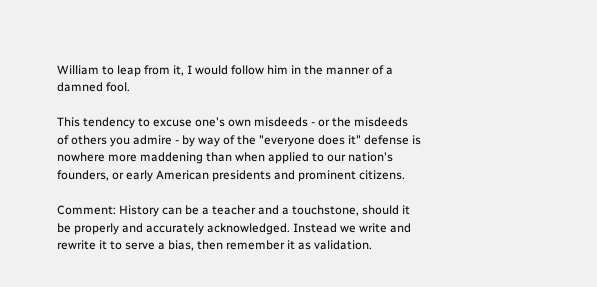William to leap from it, I would follow him in the manner of a damned fool.

This tendency to excuse one's own misdeeds - or the misdeeds of others you admire - by way of the "everyone does it" defense is nowhere more maddening than when applied to our nation's founders, or early American presidents and prominent citizens.

Comment: History can be a teacher and a touchstone, should it be properly and accurately acknowledged. Instead we write and rewrite it to serve a bias, then remember it as validation.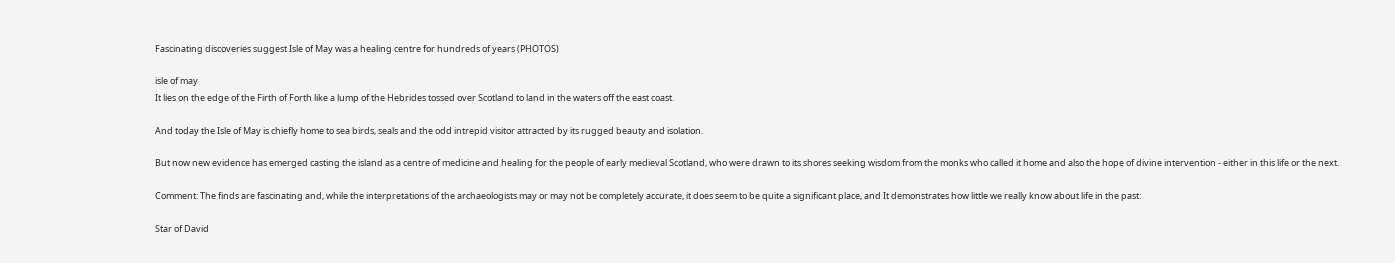Fascinating discoveries suggest Isle of May was a healing centre for hundreds of years (PHOTOS)

isle of may
It lies on the edge of the Firth of Forth like a lump of the Hebrides tossed over Scotland to land in the waters off the east coast.

And today the Isle of May is chiefly home to sea birds, seals and the odd intrepid visitor attracted by its rugged beauty and isolation.

But now new evidence has emerged casting the island as a centre of medicine and healing for the people of early medieval Scotland, who were drawn to its shores seeking wisdom from the monks who called it home and also the hope of divine intervention - either in this life or the next.

Comment: The finds are fascinating and, while the interpretations of the archaeologists may or may not be completely accurate, it does seem to be quite a significant place, and It demonstrates how little we really know about life in the past:

Star of David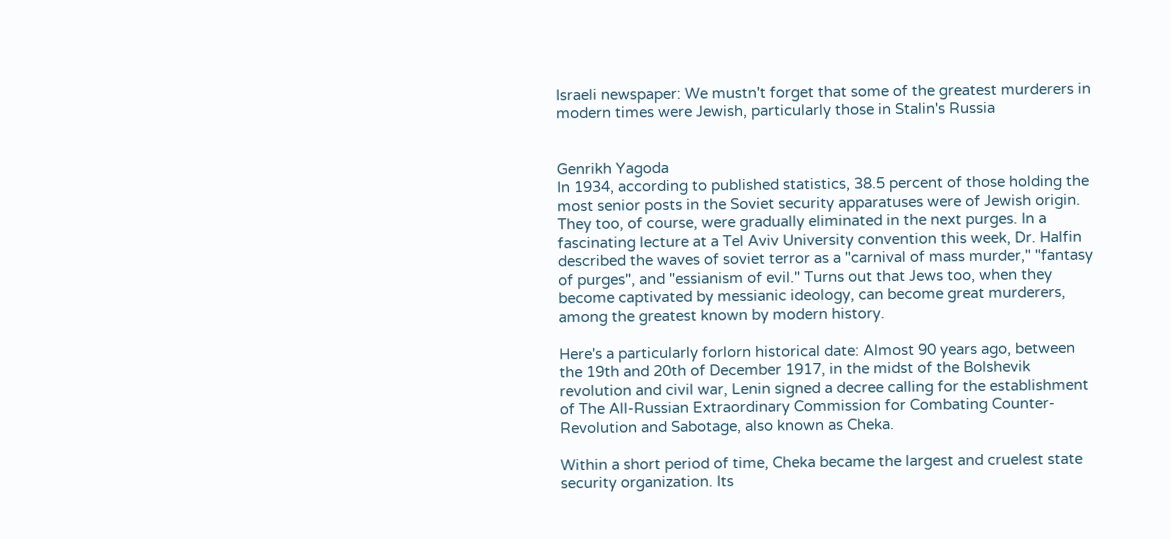Israeli newspaper: We mustn't forget that some of the greatest murderers in modern times were Jewish, particularly those in Stalin's Russia


Genrikh Yagoda
In 1934, according to published statistics, 38.5 percent of those holding the most senior posts in the Soviet security apparatuses were of Jewish origin. They too, of course, were gradually eliminated in the next purges. In a fascinating lecture at a Tel Aviv University convention this week, Dr. Halfin described the waves of soviet terror as a "carnival of mass murder," "fantasy of purges", and "essianism of evil." Turns out that Jews too, when they become captivated by messianic ideology, can become great murderers, among the greatest known by modern history.

Here's a particularly forlorn historical date: Almost 90 years ago, between the 19th and 20th of December 1917, in the midst of the Bolshevik revolution and civil war, Lenin signed a decree calling for the establishment of The All-Russian Extraordinary Commission for Combating Counter-Revolution and Sabotage, also known as Cheka.

Within a short period of time, Cheka became the largest and cruelest state security organization. Its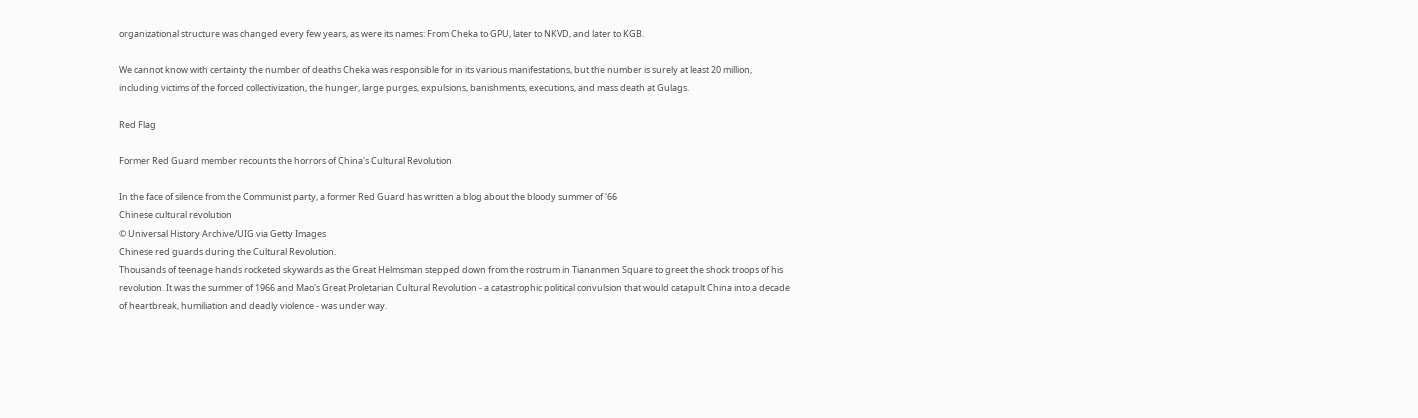organizational structure was changed every few years, as were its names: From Cheka to GPU, later to NKVD, and later to KGB.

We cannot know with certainty the number of deaths Cheka was responsible for in its various manifestations, but the number is surely at least 20 million, including victims of the forced collectivization, the hunger, large purges, expulsions, banishments, executions, and mass death at Gulags.

Red Flag

Former Red Guard member recounts the horrors of China's Cultural Revolution

In the face of silence from the Communist party, a former Red Guard has written a blog about the bloody summer of '66
Chinese cultural revolution
© Universal History Archive/UIG via Getty Images
Chinese red guards during the Cultural Revolution.
Thousands of teenage hands rocketed skywards as the Great Helmsman stepped down from the rostrum in Tiananmen Square to greet the shock troops of his revolution. It was the summer of 1966 and Mao's Great Proletarian Cultural Revolution - a catastrophic political convulsion that would catapult China into a decade of heartbreak, humiliation and deadly violence - was under way.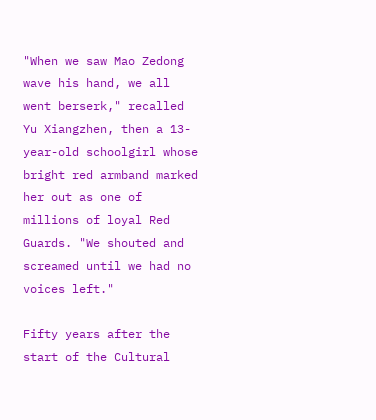"When we saw Mao Zedong wave his hand, we all went berserk," recalled Yu Xiangzhen, then a 13-year-old schoolgirl whose bright red armband marked her out as one of millions of loyal Red Guards. "We shouted and screamed until we had no voices left."

Fifty years after the start of the Cultural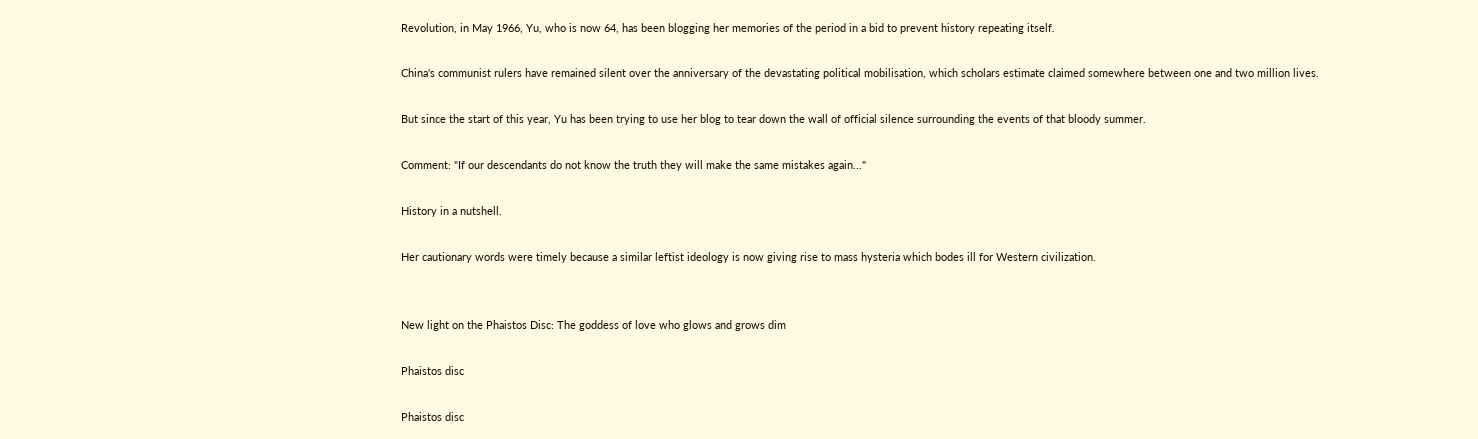Revolution, in May 1966, Yu, who is now 64, has been blogging her memories of the period in a bid to prevent history repeating itself.

China's communist rulers have remained silent over the anniversary of the devastating political mobilisation, which scholars estimate claimed somewhere between one and two million lives.

But since the start of this year, Yu has been trying to use her blog to tear down the wall of official silence surrounding the events of that bloody summer.

Comment: "If our descendants do not know the truth they will make the same mistakes again..."

History in a nutshell.

Her cautionary words were timely because a similar leftist ideology is now giving rise to mass hysteria which bodes ill for Western civilization.


New light on the Phaistos Disc: The goddess of love who glows and grows dim

Phaistos disc

Phaistos disc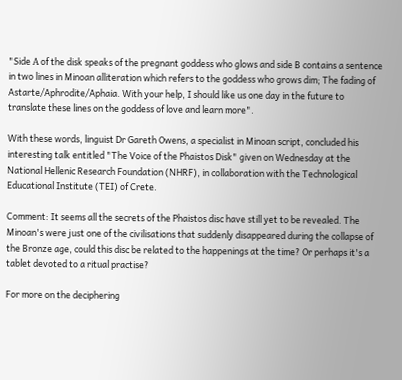"Side Α of the disk speaks of the pregnant goddess who glows and side B contains a sentence in two lines in Minoan alliteration which refers to the goddess who grows dim; The fading of Astarte/Aphrodite/Aphaia. With your help, I should like us one day in the future to translate these lines on the goddess of love and learn more".

With these words, linguist Dr Gareth Owens, a specialist in Minoan script, concluded his interesting talk entitled "The Voice of the Phaistos Disk" given on Wednesday at the National Hellenic Research Foundation (NHRF), in collaboration with the Technological Educational Institute (TEI) of Crete.

Comment: It seems all the secrets of the Phaistos disc have still yet to be revealed. The Minoan's were just one of the civilisations that suddenly disappeared during the collapse of the Bronze age, could this disc be related to the happenings at the time? Or perhaps it's a tablet devoted to a ritual practise?

For more on the deciphering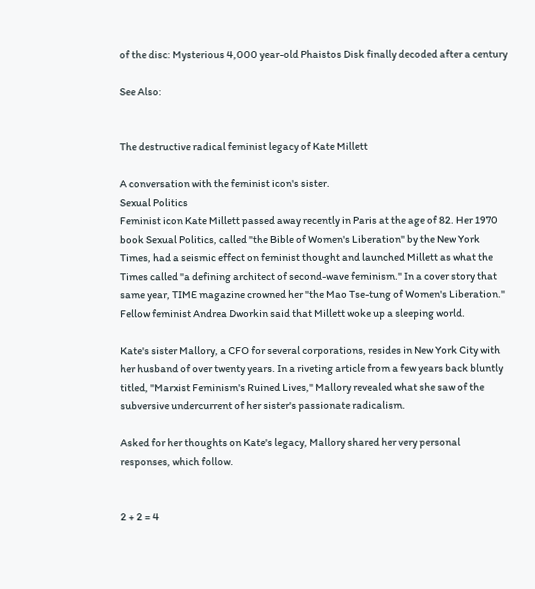of the disc: Mysterious 4,000 year-old Phaistos Disk finally decoded after a century

See Also:


The destructive radical feminist legacy of Kate Millett

A conversation with the feminist icon's sister.
Sexual Politics
Feminist icon Kate Millett passed away recently in Paris at the age of 82. Her 1970 book Sexual Politics, called "the Bible of Women's Liberation" by the New York Times, had a seismic effect on feminist thought and launched Millett as what the Times called "a defining architect of second-wave feminism." In a cover story that same year, TIME magazine crowned her "the Mao Tse-tung of Women's Liberation." Fellow feminist Andrea Dworkin said that Millett woke up a sleeping world.

Kate's sister Mallory, a CFO for several corporations, resides in New York City with her husband of over twenty years. In a riveting article from a few years back bluntly titled, "Marxist Feminism's Ruined Lives," Mallory revealed what she saw of the subversive undercurrent of her sister's passionate radicalism.

Asked for her thoughts on Kate's legacy, Mallory shared her very personal responses, which follow.


2 + 2 = 4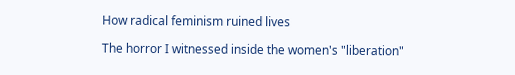How radical feminism ruined lives

The horror I witnessed inside the women's "liberation"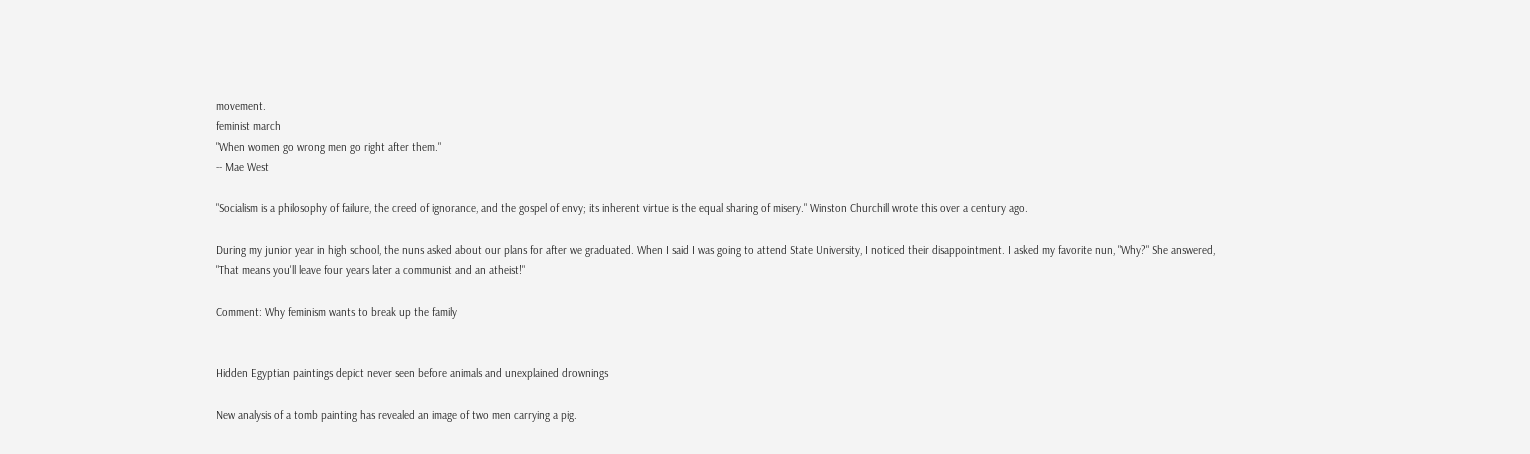movement.
feminist march
"When women go wrong men go right after them."
-- Mae West

"Socialism is a philosophy of failure, the creed of ignorance, and the gospel of envy; its inherent virtue is the equal sharing of misery." Winston Churchill wrote this over a century ago.

During my junior year in high school, the nuns asked about our plans for after we graduated. When I said I was going to attend State University, I noticed their disappointment. I asked my favorite nun, "Why?" She answered, "That means you'll leave four years later a communist and an atheist!"

Comment: Why feminism wants to break up the family


Hidden Egyptian paintings depict never seen before animals and unexplained drownings

New analysis of a tomb painting has revealed an image of two men carrying a pig.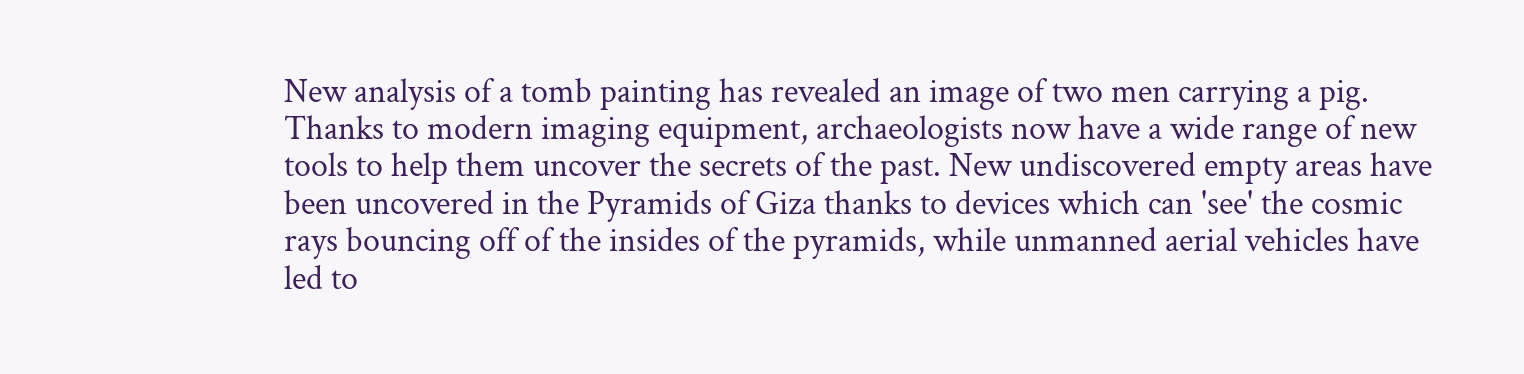New analysis of a tomb painting has revealed an image of two men carrying a pig.
Thanks to modern imaging equipment, archaeologists now have a wide range of new tools to help them uncover the secrets of the past. New undiscovered empty areas have been uncovered in the Pyramids of Giza thanks to devices which can 'see' the cosmic rays bouncing off of the insides of the pyramids, while unmanned aerial vehicles have led to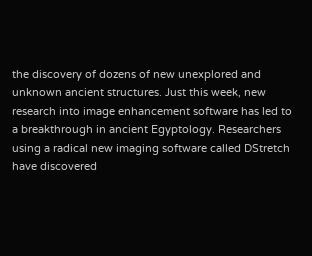the discovery of dozens of new unexplored and unknown ancient structures. Just this week, new research into image enhancement software has led to a breakthrough in ancient Egyptology. Researchers using a radical new imaging software called DStretch have discovered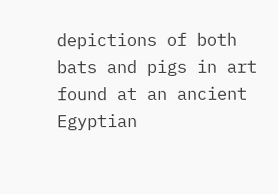depictions of both bats and pigs in art found at an ancient Egyptian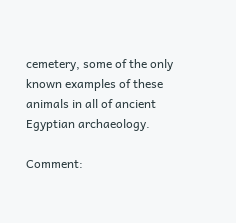cemetery, some of the only known examples of these animals in all of ancient Egyptian archaeology.

Comment: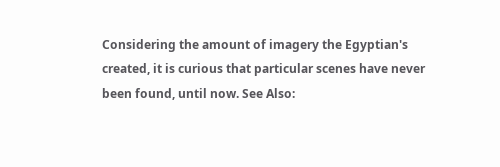Considering the amount of imagery the Egyptian's created, it is curious that particular scenes have never been found, until now. See Also: